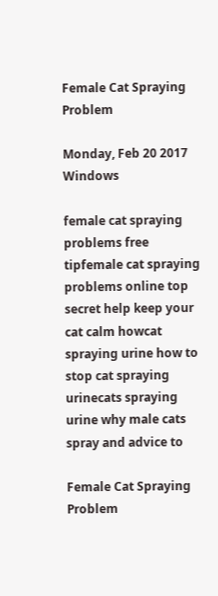Female Cat Spraying Problem

Monday, Feb 20 2017 Windows

female cat spraying problems free tipfemale cat spraying problems online top secret help keep your cat calm howcat spraying urine how to stop cat spraying urinecats spraying urine why male cats spray and advice to

Female Cat Spraying Problem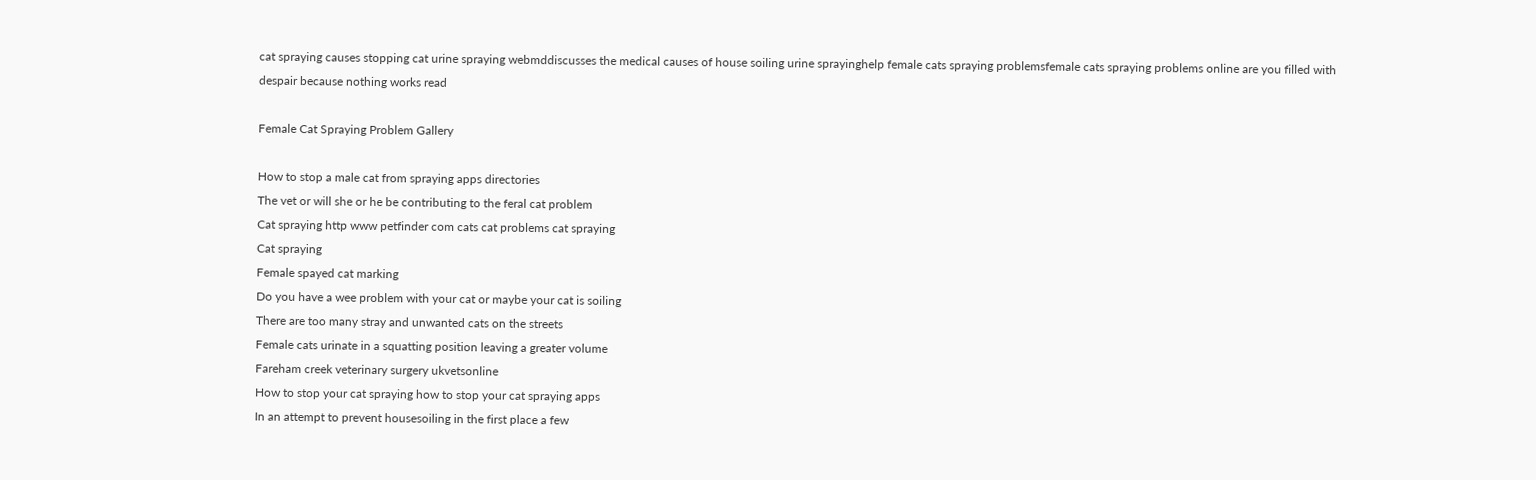cat spraying causes stopping cat urine spraying webmddiscusses the medical causes of house soiling urine sprayinghelp female cats spraying problemsfemale cats spraying problems online are you filled with despair because nothing works read

Female Cat Spraying Problem Gallery

How to stop a male cat from spraying apps directories
The vet or will she or he be contributing to the feral cat problem
Cat spraying http www petfinder com cats cat problems cat spraying
Cat spraying
Female spayed cat marking
Do you have a wee problem with your cat or maybe your cat is soiling
There are too many stray and unwanted cats on the streets
Female cats urinate in a squatting position leaving a greater volume
Fareham creek veterinary surgery ukvetsonline
How to stop your cat spraying how to stop your cat spraying apps
In an attempt to prevent housesoiling in the first place a few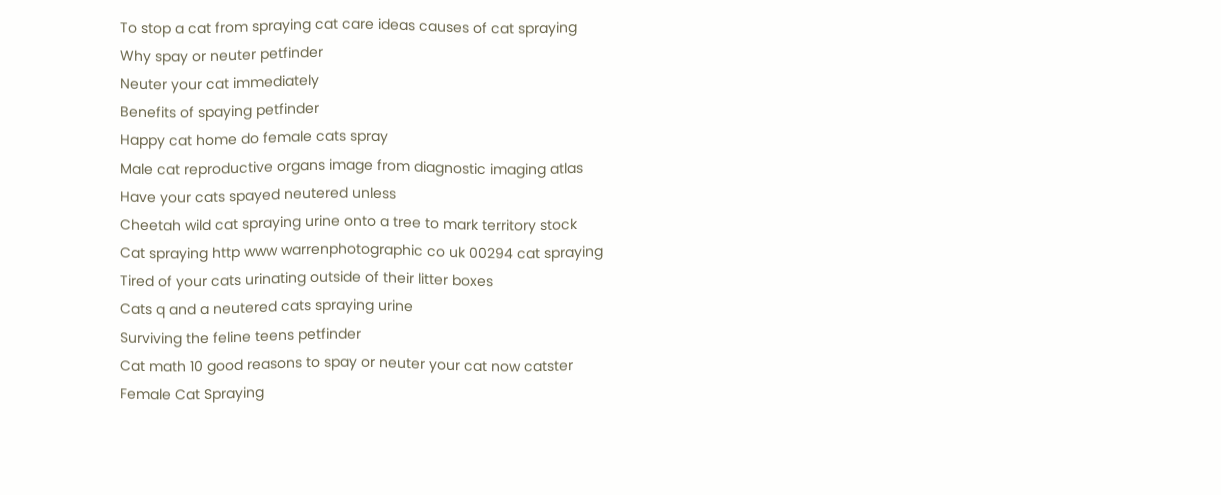To stop a cat from spraying cat care ideas causes of cat spraying
Why spay or neuter petfinder
Neuter your cat immediately
Benefits of spaying petfinder
Happy cat home do female cats spray
Male cat reproductive organs image from diagnostic imaging atlas
Have your cats spayed neutered unless
Cheetah wild cat spraying urine onto a tree to mark territory stock
Cat spraying http www warrenphotographic co uk 00294 cat spraying
Tired of your cats urinating outside of their litter boxes
Cats q and a neutered cats spraying urine
Surviving the feline teens petfinder
Cat math 10 good reasons to spay or neuter your cat now catster
Female Cat Spraying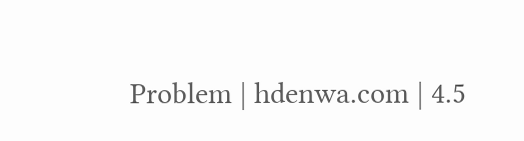Problem | hdenwa.com | 4.5